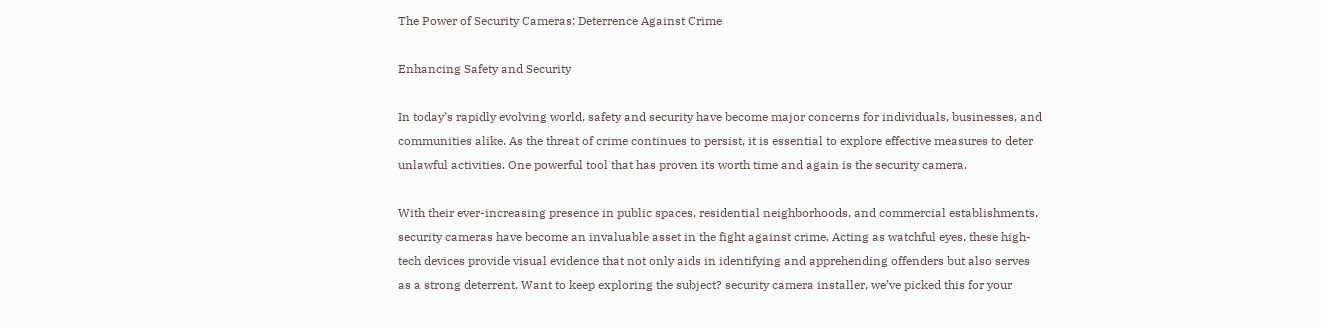The Power of Security Cameras: Deterrence Against Crime

Enhancing Safety and Security

In today’s rapidly evolving world, safety and security have become major concerns for individuals, businesses, and communities alike. As the threat of crime continues to persist, it is essential to explore effective measures to deter unlawful activities. One powerful tool that has proven its worth time and again is the security camera.

With their ever-increasing presence in public spaces, residential neighborhoods, and commercial establishments, security cameras have become an invaluable asset in the fight against crime. Acting as watchful eyes, these high-tech devices provide visual evidence that not only aids in identifying and apprehending offenders but also serves as a strong deterrent. Want to keep exploring the subject? security camera installer, we’ve picked this for your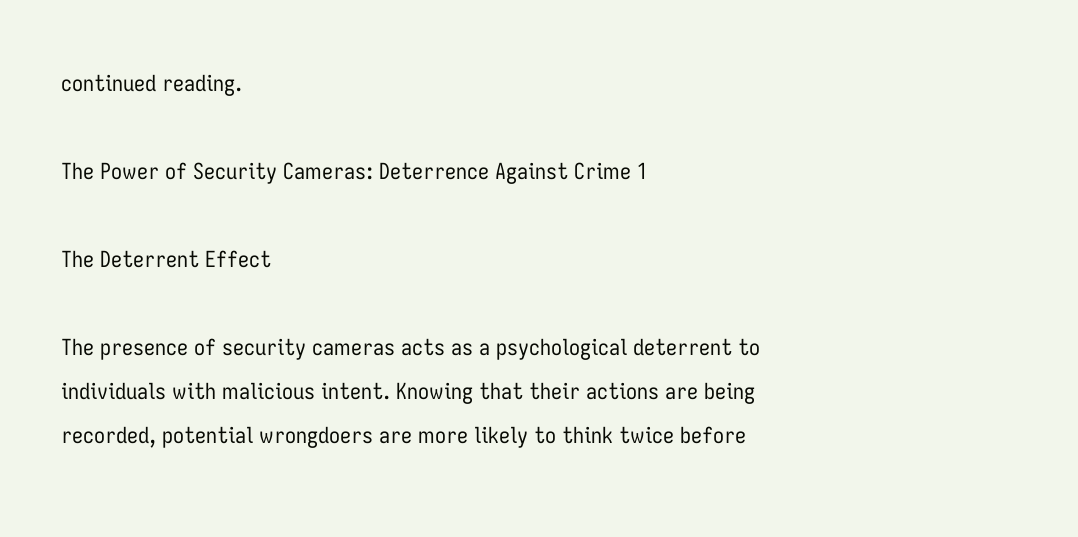continued reading.

The Power of Security Cameras: Deterrence Against Crime 1

The Deterrent Effect

The presence of security cameras acts as a psychological deterrent to individuals with malicious intent. Knowing that their actions are being recorded, potential wrongdoers are more likely to think twice before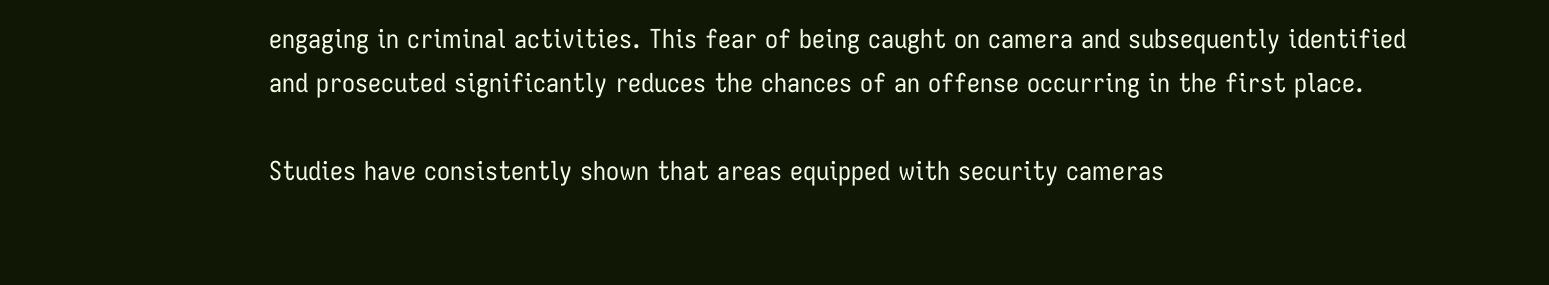engaging in criminal activities. This fear of being caught on camera and subsequently identified and prosecuted significantly reduces the chances of an offense occurring in the first place.

Studies have consistently shown that areas equipped with security cameras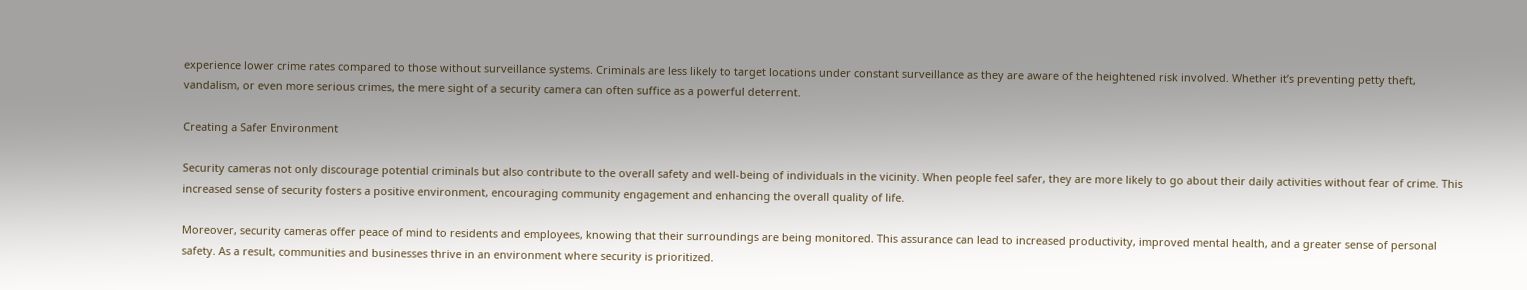experience lower crime rates compared to those without surveillance systems. Criminals are less likely to target locations under constant surveillance as they are aware of the heightened risk involved. Whether it’s preventing petty theft, vandalism, or even more serious crimes, the mere sight of a security camera can often suffice as a powerful deterrent.

Creating a Safer Environment

Security cameras not only discourage potential criminals but also contribute to the overall safety and well-being of individuals in the vicinity. When people feel safer, they are more likely to go about their daily activities without fear of crime. This increased sense of security fosters a positive environment, encouraging community engagement and enhancing the overall quality of life.

Moreover, security cameras offer peace of mind to residents and employees, knowing that their surroundings are being monitored. This assurance can lead to increased productivity, improved mental health, and a greater sense of personal safety. As a result, communities and businesses thrive in an environment where security is prioritized.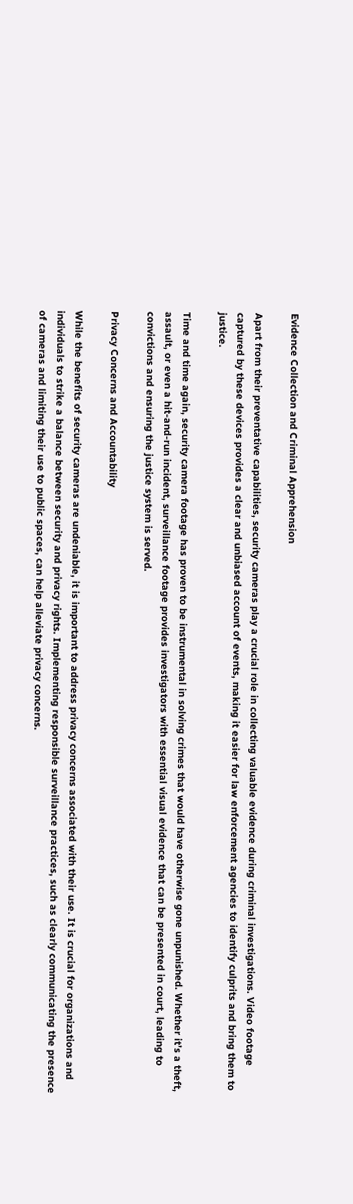Evidence Collection and Criminal Apprehension

Apart from their preventative capabilities, security cameras play a crucial role in collecting valuable evidence during criminal investigations. Video footage captured by these devices provides a clear and unbiased account of events, making it easier for law enforcement agencies to identify culprits and bring them to justice.

Time and time again, security camera footage has proven to be instrumental in solving crimes that would have otherwise gone unpunished. Whether it’s a theft, assault, or even a hit-and-run incident, surveillance footage provides investigators with essential visual evidence that can be presented in court, leading to convictions and ensuring the justice system is served.

Privacy Concerns and Accountability

While the benefits of security cameras are undeniable, it is important to address privacy concerns associated with their use. It is crucial for organizations and individuals to strike a balance between security and privacy rights. Implementing responsible surveillance practices, such as clearly communicating the presence of cameras and limiting their use to public spaces, can help alleviate privacy concerns.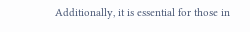Additionally, it is essential for those in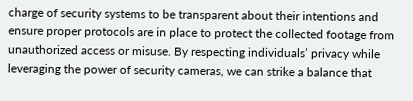charge of security systems to be transparent about their intentions and ensure proper protocols are in place to protect the collected footage from unauthorized access or misuse. By respecting individuals’ privacy while leveraging the power of security cameras, we can strike a balance that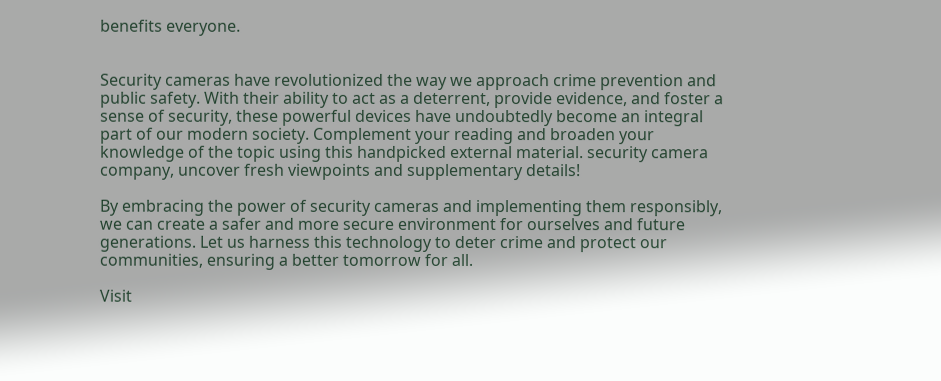benefits everyone.


Security cameras have revolutionized the way we approach crime prevention and public safety. With their ability to act as a deterrent, provide evidence, and foster a sense of security, these powerful devices have undoubtedly become an integral part of our modern society. Complement your reading and broaden your knowledge of the topic using this handpicked external material. security camera company, uncover fresh viewpoints and supplementary details!

By embracing the power of security cameras and implementing them responsibly, we can create a safer and more secure environment for ourselves and future generations. Let us harness this technology to deter crime and protect our communities, ensuring a better tomorrow for all.

Visit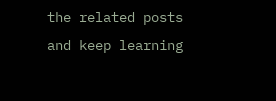the related posts and keep learning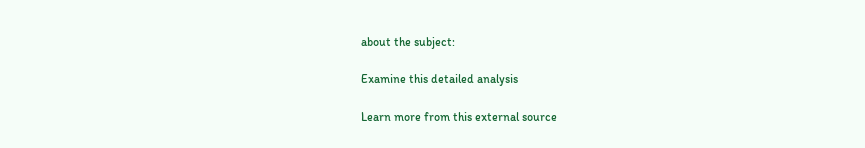about the subject:

Examine this detailed analysis

Learn more from this external source